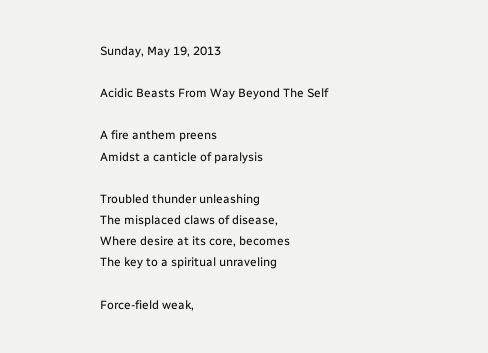Sunday, May 19, 2013

Acidic Beasts From Way Beyond The Self

A fire anthem preens
Amidst a canticle of paralysis

Troubled thunder unleashing
The misplaced claws of disease,
Where desire at its core, becomes
The key to a spiritual unraveling

Force-field weak,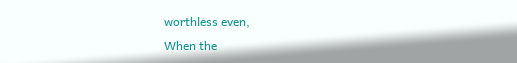worthless even,
When the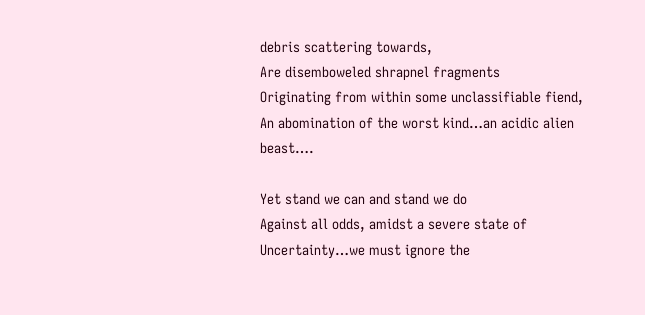debris scattering towards,
Are disemboweled shrapnel fragments
Originating from within some unclassifiable fiend,
An abomination of the worst kind…an acidic alien beast….

Yet stand we can and stand we do
Against all odds, amidst a severe state of
Uncertainty…we must ignore the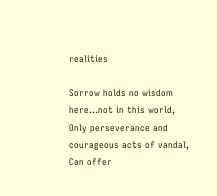realities

Sorrow holds no wisdom here…not in this world,
Only perseverance and courageous acts of vandal,
Can offer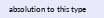absolution to this type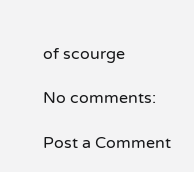of scourge

No comments:

Post a Comment